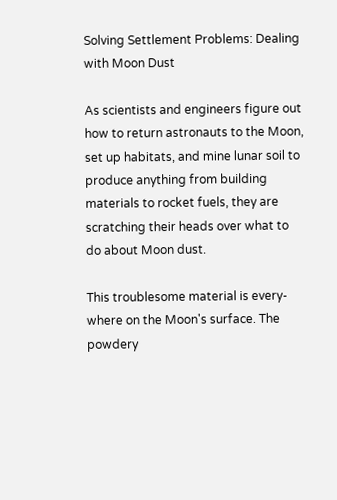Solving Settlement Problems: Dealing with Moon Dust

As scientists and engineers figure out how to return astronauts to the Moon, set up habitats, and mine lunar soil to produce anything from building materials to rocket fuels, they are scratching their heads over what to do about Moon dust.

This troublesome material is every-where on the Moon's surface. The powdery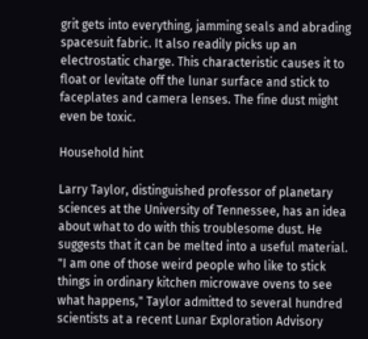grit gets into everything, jamming seals and abrading spacesuit fabric. It also readily picks up an electrostatic charge. This characteristic causes it to float or levitate off the lunar surface and stick to faceplates and camera lenses. The fine dust might even be toxic.

Household hint

Larry Taylor, distinguished professor of planetary sciences at the University of Tennessee, has an idea about what to do with this troublesome dust. He suggests that it can be melted into a useful material. "I am one of those weird people who like to stick things in ordinary kitchen microwave ovens to see what happens," Taylor admitted to several hundred scientists at a recent Lunar Exploration Advisory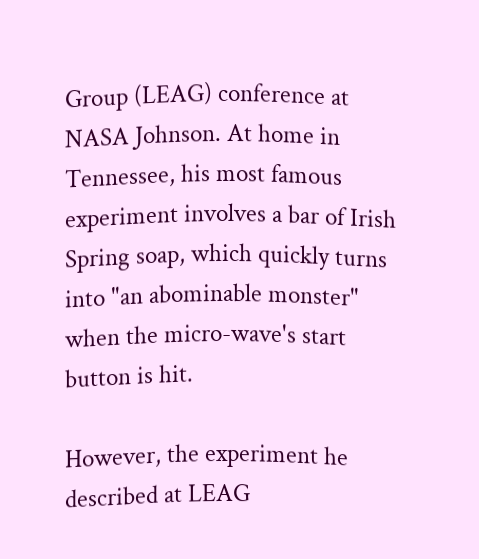Group (LEAG) conference at NASA Johnson. At home in Tennessee, his most famous experiment involves a bar of Irish Spring soap, which quickly turns into "an abominable monster" when the micro-wave's start button is hit.

However, the experiment he described at LEAG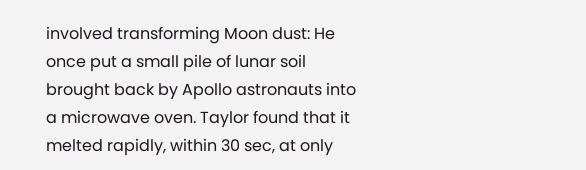involved transforming Moon dust: He once put a small pile of lunar soil brought back by Apollo astronauts into a microwave oven. Taylor found that it melted rapidly, within 30 sec, at only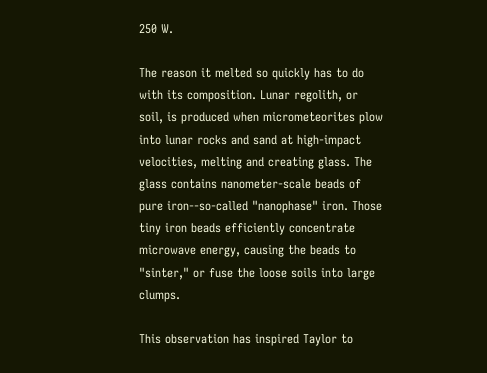250 W.

The reason it melted so quickly has to do with its composition. Lunar regolith, or soil, is produced when micrometeorites plow into lunar rocks and sand at high-impact velocities, melting and creating glass. The glass contains nanometer-scale beads of pure iron--so-called "nanophase" iron. Those tiny iron beads efficiently concentrate microwave energy, causing the beads to "sinter," or fuse the loose soils into large clumps.

This observation has inspired Taylor to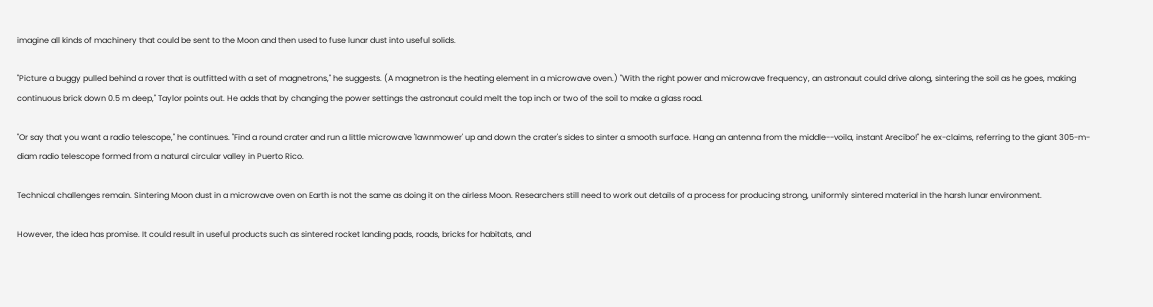imagine all kinds of machinery that could be sent to the Moon and then used to fuse lunar dust into useful solids.

"Picture a buggy pulled behind a rover that is outfitted with a set of magnetrons," he suggests. (A magnetron is the heating element in a microwave oven.) "With the right power and microwave frequency, an astronaut could drive along, sintering the soil as he goes, making continuous brick down 0.5 m deep," Taylor points out. He adds that by changing the power settings the astronaut could melt the top inch or two of the soil to make a glass road.

"Or say that you want a radio telescope," he continues. "Find a round crater and run a little microwave 'lawnmower' up and down the crater's sides to sinter a smooth surface. Hang an antenna from the middle--voila, instant Arecibo!" he ex-claims, referring to the giant 305-m-diam radio telescope formed from a natural circular valley in Puerto Rico.

Technical challenges remain. Sintering Moon dust in a microwave oven on Earth is not the same as doing it on the airless Moon. Researchers still need to work out details of a process for producing strong, uniformly sintered material in the harsh lunar environment.

However, the idea has promise. It could result in useful products such as sintered rocket landing pads, roads, bricks for habitats, and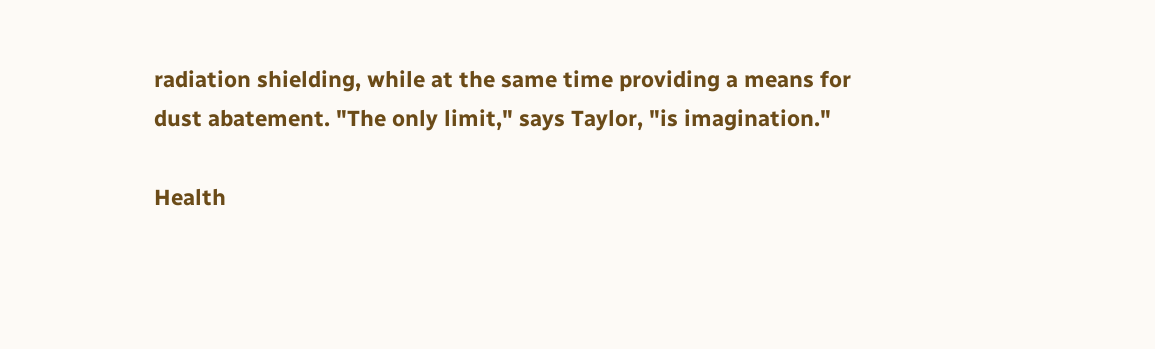radiation shielding, while at the same time providing a means for dust abatement. "The only limit," says Taylor, "is imagination."

Health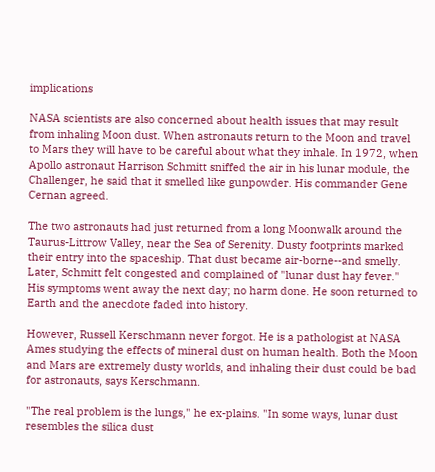implications

NASA scientists are also concerned about health issues that may result from inhaling Moon dust. When astronauts return to the Moon and travel to Mars they will have to be careful about what they inhale. In 1972, when Apollo astronaut Harrison Schmitt sniffed the air in his lunar module, the Challenger, he said that it smelled like gunpowder. His commander Gene Cernan agreed.

The two astronauts had just returned from a long Moonwalk around the Taurus-Littrow Valley, near the Sea of Serenity. Dusty footprints marked their entry into the spaceship. That dust became air-borne--and smelly. Later, Schmitt felt congested and complained of "lunar dust hay fever." His symptoms went away the next day; no harm done. He soon returned to Earth and the anecdote faded into history.

However, Russell Kerschmann never forgot. He is a pathologist at NASA Ames studying the effects of mineral dust on human health. Both the Moon and Mars are extremely dusty worlds, and inhaling their dust could be bad for astronauts, says Kerschmann.

"The real problem is the lungs," he ex-plains. "In some ways, lunar dust resembles the silica dust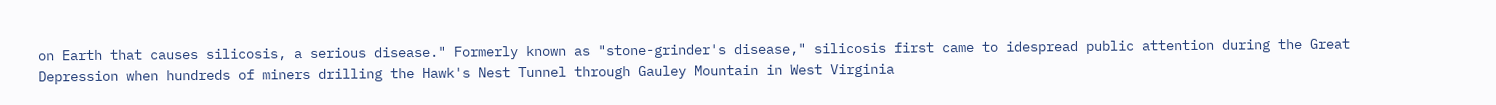on Earth that causes silicosis, a serious disease." Formerly known as "stone-grinder's disease," silicosis first came to idespread public attention during the Great Depression when hundreds of miners drilling the Hawk's Nest Tunnel through Gauley Mountain in West Virginia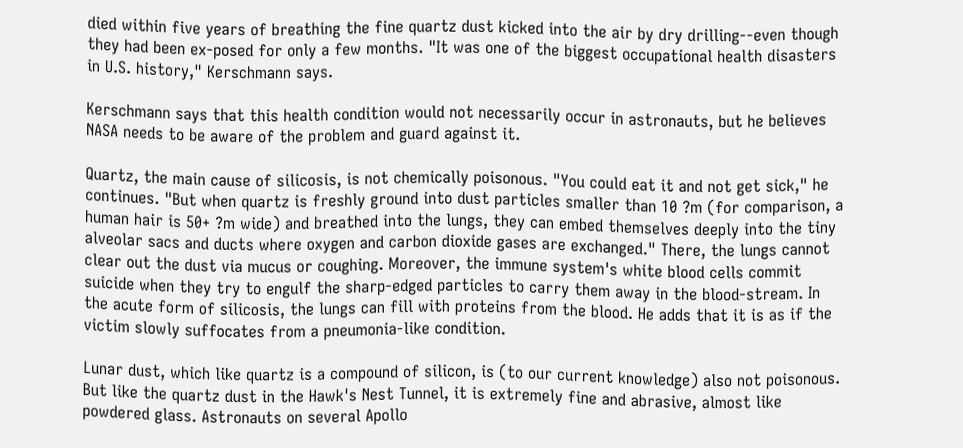died within five years of breathing the fine quartz dust kicked into the air by dry drilling--even though they had been ex-posed for only a few months. "It was one of the biggest occupational health disasters in U.S. history," Kerschmann says.

Kerschmann says that this health condition would not necessarily occur in astronauts, but he believes NASA needs to be aware of the problem and guard against it.

Quartz, the main cause of silicosis, is not chemically poisonous. "You could eat it and not get sick," he continues. "But when quartz is freshly ground into dust particles smaller than 10 ?m (for comparison, a human hair is 50+ ?m wide) and breathed into the lungs, they can embed themselves deeply into the tiny alveolar sacs and ducts where oxygen and carbon dioxide gases are exchanged." There, the lungs cannot clear out the dust via mucus or coughing. Moreover, the immune system's white blood cells commit suicide when they try to engulf the sharp-edged particles to carry them away in the blood-stream. In the acute form of silicosis, the lungs can fill with proteins from the blood. He adds that it is as if the victim slowly suffocates from a pneumonia-like condition.

Lunar dust, which like quartz is a compound of silicon, is (to our current knowledge) also not poisonous. But like the quartz dust in the Hawk's Nest Tunnel, it is extremely fine and abrasive, almost like powdered glass. Astronauts on several Apollo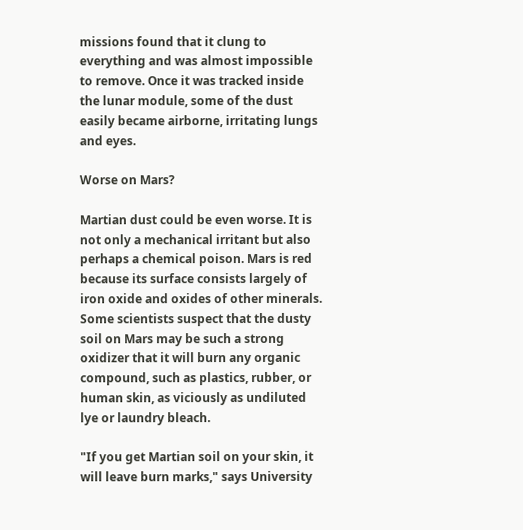missions found that it clung to everything and was almost impossible to remove. Once it was tracked inside the lunar module, some of the dust easily became airborne, irritating lungs and eyes.

Worse on Mars?

Martian dust could be even worse. It is not only a mechanical irritant but also perhaps a chemical poison. Mars is red because its surface consists largely of iron oxide and oxides of other minerals. Some scientists suspect that the dusty soil on Mars may be such a strong oxidizer that it will burn any organic compound, such as plastics, rubber, or human skin, as viciously as undiluted lye or laundry bleach.

"If you get Martian soil on your skin, it will leave burn marks," says University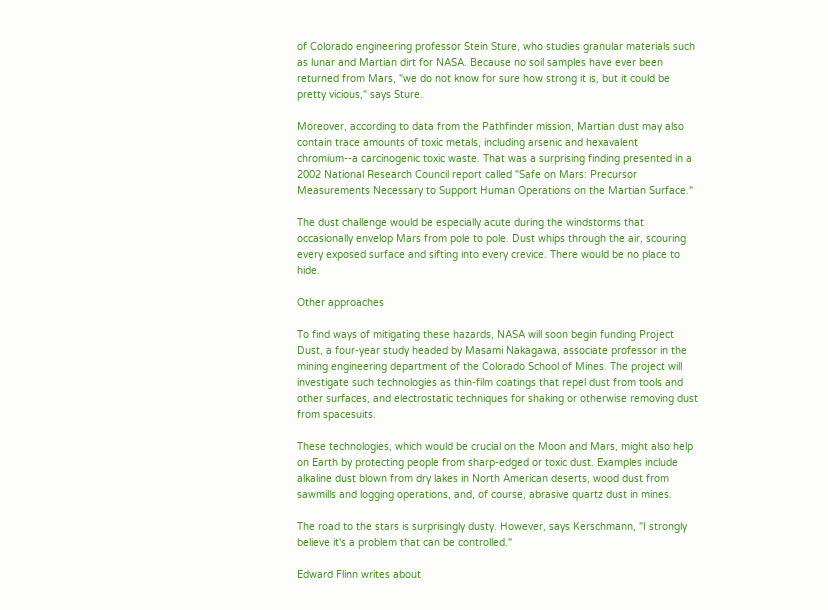of Colorado engineering professor Stein Sture, who studies granular materials such as lunar and Martian dirt for NASA. Because no soil samples have ever been returned from Mars, "we do not know for sure how strong it is, but it could be pretty vicious," says Sture.

Moreover, according to data from the Pathfinder mission, Martian dust may also contain trace amounts of toxic metals, including arsenic and hexavalent chromium--a carcinogenic toxic waste. That was a surprising finding presented in a 2002 National Research Council report called "Safe on Mars: Precursor Measurements Necessary to Support Human Operations on the Martian Surface."

The dust challenge would be especially acute during the windstorms that occasionally envelop Mars from pole to pole. Dust whips through the air, scouring every exposed surface and sifting into every crevice. There would be no place to hide.

Other approaches

To find ways of mitigating these hazards, NASA will soon begin funding Project Dust, a four-year study headed by Masami Nakagawa, associate professor in the mining engineering department of the Colorado School of Mines. The project will investigate such technologies as thin-film coatings that repel dust from tools and other surfaces, and electrostatic techniques for shaking or otherwise removing dust from spacesuits.

These technologies, which would be crucial on the Moon and Mars, might also help on Earth by protecting people from sharp-edged or toxic dust. Examples include alkaline dust blown from dry lakes in North American deserts, wood dust from sawmills and logging operations, and, of course, abrasive quartz dust in mines.

The road to the stars is surprisingly dusty. However, says Kerschmann, "I strongly believe it's a problem that can be controlled."

Edward Flinn writes about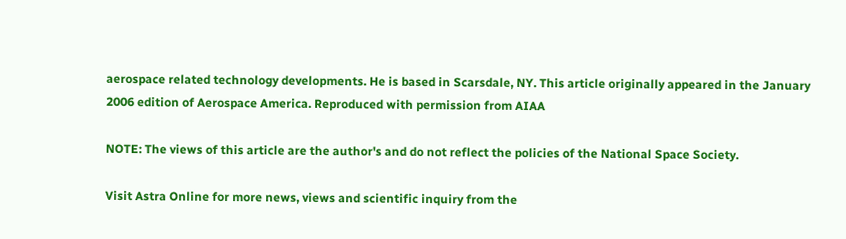aerospace related technology developments. He is based in Scarsdale, NY. This article originally appeared in the January 2006 edition of Aerospace America. Reproduced with permission from AIAA

NOTE: The views of this article are the author's and do not reflect the policies of the National Space Society.

Visit Astra Online for more news, views and scientific inquiry from the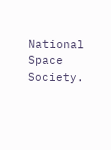National Space Society.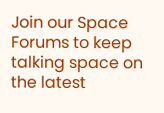Join our Space Forums to keep talking space on the latest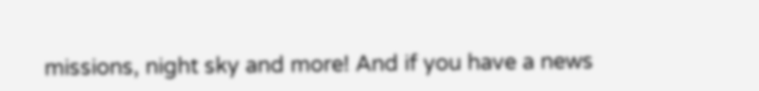missions, night sky and more! And if you have a news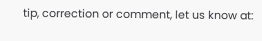tip, correction or comment, let us know at: